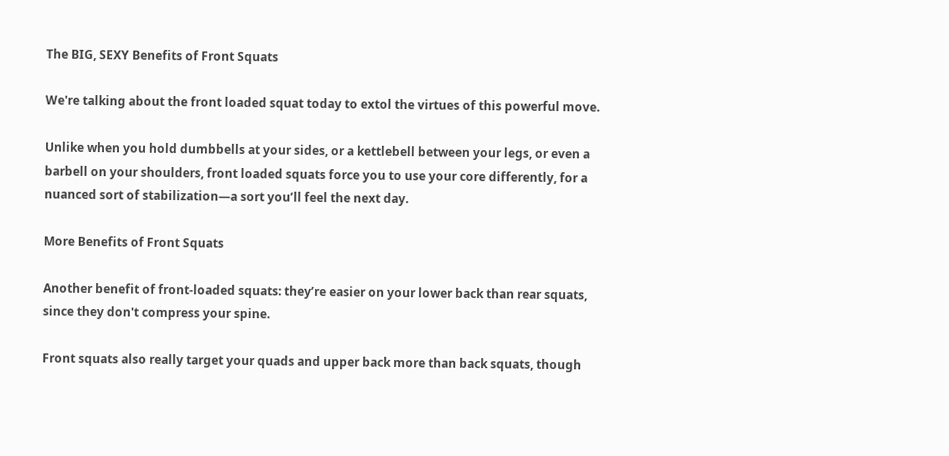The BIG, SEXY Benefits of Front Squats

We're talking about the front loaded squat today to extol the virtues of this powerful move.

Unlike when you hold dumbbells at your sides, or a kettlebell between your legs, or even a barbell on your shoulders, front loaded squats force you to use your core differently, for a nuanced sort of stabilization—a sort you’ll feel the next day.

More Benefits of Front Squats

Another benefit of front-loaded squats: they’re easier on your lower back than rear squats, since they don't compress your spine.

Front squats also really target your quads and upper back more than back squats, though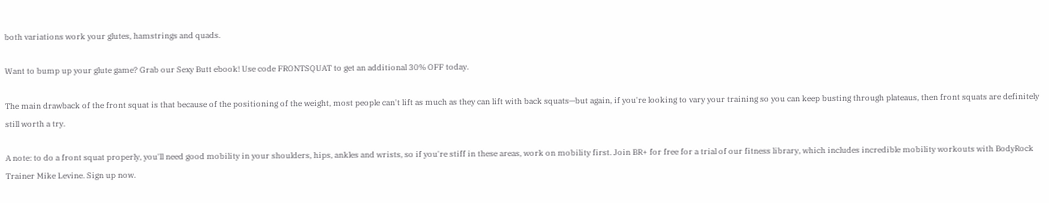both variations work your glutes, hamstrings and quads.

Want to bump up your glute game? Grab our Sexy Butt ebook! Use code FRONTSQUAT to get an additional 30% OFF today.

The main drawback of the front squat is that because of the positioning of the weight, most people can't lift as much as they can lift with back squats—but again, if you're looking to vary your training so you can keep busting through plateaus, then front squats are definitely still worth a try.

A note: to do a front squat properly, you'll need good mobility in your shoulders, hips, ankles and wrists, so if you're stiff in these areas, work on mobility first. Join BR+ for free for a trial of our fitness library, which includes incredible mobility workouts with BodyRock Trainer Mike Levine. Sign up now.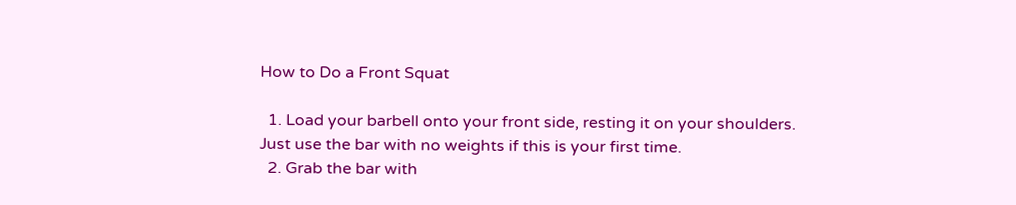How to Do a Front Squat

  1. Load your barbell onto your front side, resting it on your shoulders. Just use the bar with no weights if this is your first time.
  2. Grab the bar with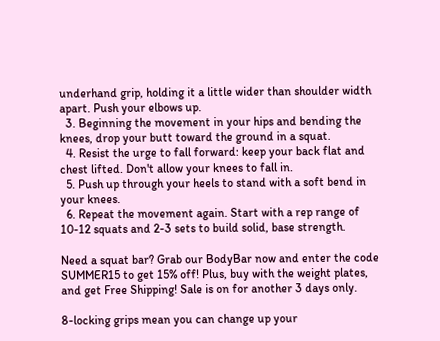underhand grip, holding it a little wider than shoulder width apart. Push your elbows up.
  3. Beginning the movement in your hips and bending the knees, drop your butt toward the ground in a squat.
  4. Resist the urge to fall forward: keep your back flat and chest lifted. Don't allow your knees to fall in.
  5. Push up through your heels to stand with a soft bend in your knees.
  6. Repeat the movement again. Start with a rep range of 10-12 squats and 2-3 sets to build solid, base strength.

Need a squat bar? Grab our BodyBar now and enter the code SUMMER15 to get 15% off! Plus, buy with the weight plates, and get Free Shipping! Sale is on for another 3 days only.

8-locking grips mean you can change up your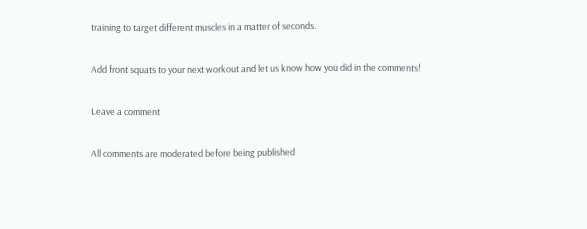training to target different muscles in a matter of seconds.

Add front squats to your next workout and let us know how you did in the comments!

Leave a comment

All comments are moderated before being published